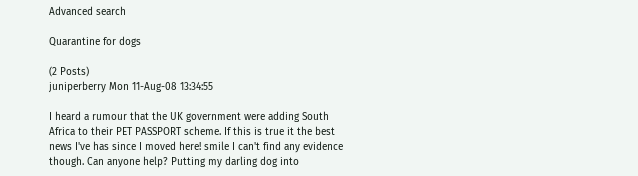Advanced search

Quarantine for dogs

(2 Posts)
juniperberry Mon 11-Aug-08 13:34:55

I heard a rumour that the UK government were adding South Africa to their PET PASSPORT scheme. If this is true it the best news I've has since I moved here! smile I can't find any evidence though. Can anyone help? Putting my darling dog into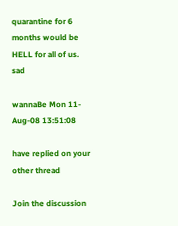quarantine for 6 months would be HELL for all of us. sad

wannaBe Mon 11-Aug-08 13:51:08

have replied on your other thread

Join the discussion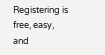Registering is free, easy, and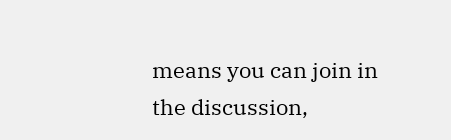means you can join in the discussion,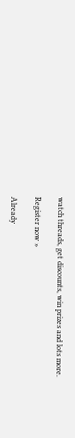watch threads, get discounts, win prizes and lots more.

Register now »

Already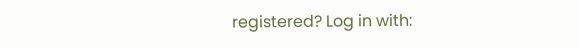registered? Log in with: